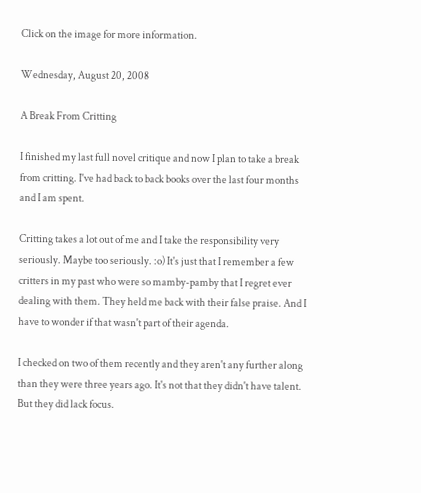Click on the image for more information.

Wednesday, August 20, 2008

A Break From Critting

I finished my last full novel critique and now I plan to take a break from critting. I've had back to back books over the last four months and I am spent.

Critting takes a lot out of me and I take the responsibility very seriously. Maybe too seriously. :o) It's just that I remember a few critters in my past who were so mamby-pamby that I regret ever dealing with them. They held me back with their false praise. And I have to wonder if that wasn't part of their agenda.

I checked on two of them recently and they aren't any further along than they were three years ago. It's not that they didn't have talent. But they did lack focus.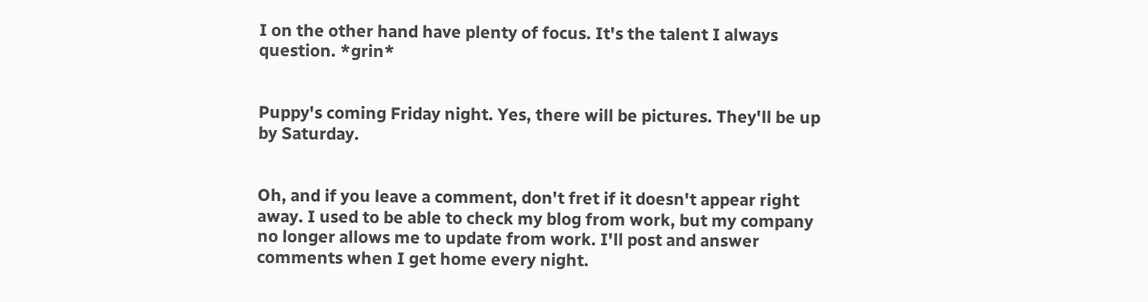I on the other hand have plenty of focus. It's the talent I always question. *grin*


Puppy's coming Friday night. Yes, there will be pictures. They'll be up by Saturday.


Oh, and if you leave a comment, don't fret if it doesn't appear right away. I used to be able to check my blog from work, but my company no longer allows me to update from work. I'll post and answer comments when I get home every night.